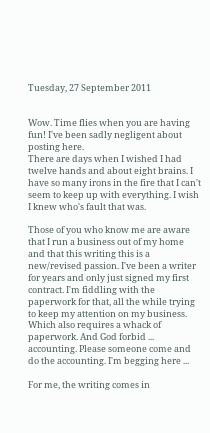Tuesday, 27 September 2011


Wow. Time flies when you are having fun! I've been sadly negligent about posting here.
There are days when I wished I had twelve hands and about eight brains. I have so many irons in the fire that I can't seem to keep up with everything. I wish I knew who's fault that was.

Those of you who know me are aware that I run a business out of my home and that this writing this is a new/revised passion. I've been a writer for years and only just signed my first contract. I'm fiddling with the paperwork for that, all the while trying to keep my attention on my business. Which also requires a whack of paperwork. And God forbid ... accounting. Please someone come and do the accounting. I'm begging here ...

For me, the writing comes in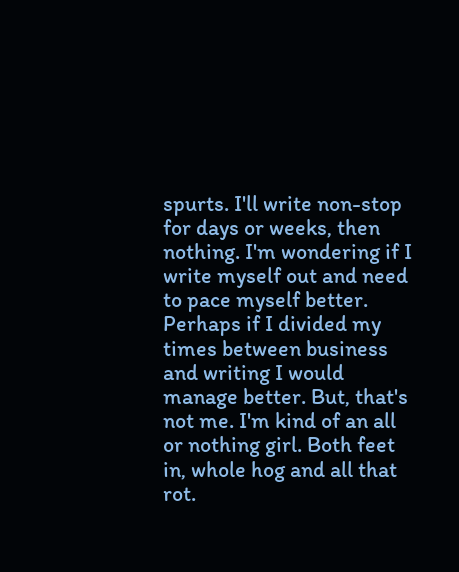spurts. I'll write non-stop for days or weeks, then nothing. I'm wondering if I write myself out and need to pace myself better. Perhaps if I divided my times between business and writing I would manage better. But, that's  not me. I'm kind of an all or nothing girl. Both feet in, whole hog and all that rot.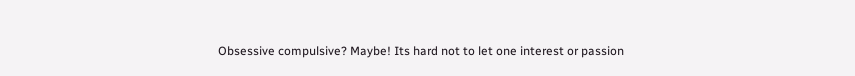Obsessive compulsive? Maybe! Its hard not to let one interest or passion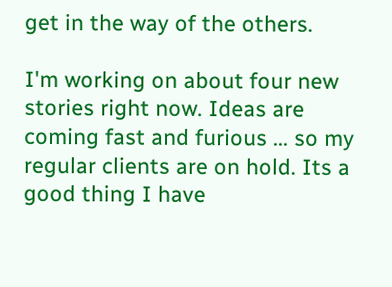get in the way of the others.

I'm working on about four new stories right now. Ideas are coming fast and furious ... so my regular clients are on hold. Its a good thing I have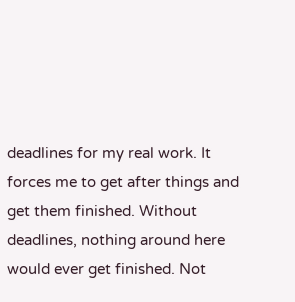deadlines for my real work. It forces me to get after things and get them finished. Without deadlines, nothing around here would ever get finished. Not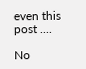even this post ....

No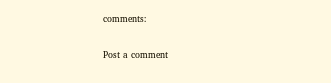comments:

Post a comment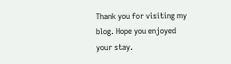Thank you for visiting my blog. Hope you enjoyed your stay.